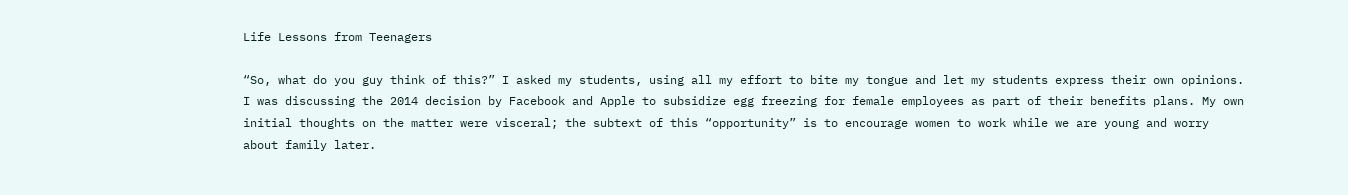Life Lessons from Teenagers

“So, what do you guy think of this?” I asked my students, using all my effort to bite my tongue and let my students express their own opinions. I was discussing the 2014 decision by Facebook and Apple to subsidize egg freezing for female employees as part of their benefits plans. My own initial thoughts on the matter were visceral; the subtext of this “opportunity” is to encourage women to work while we are young and worry about family later.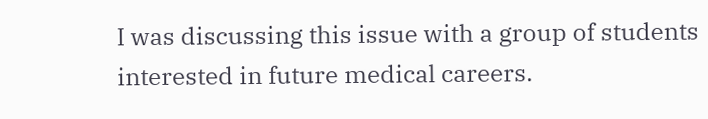I was discussing this issue with a group of students interested in future medical careers.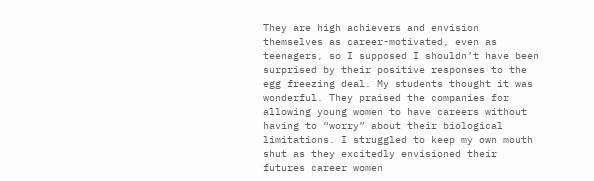They are high achievers and envision themselves as career-motivated, even as teenagers, so I supposed I shouldn’t have been surprised by their positive responses to the egg freezing deal. My students thought it was wonderful. They praised the companies for allowing young women to have careers without having to “worry” about their biological limitations. I struggled to keep my own mouth shut as they excitedly envisioned their futures career women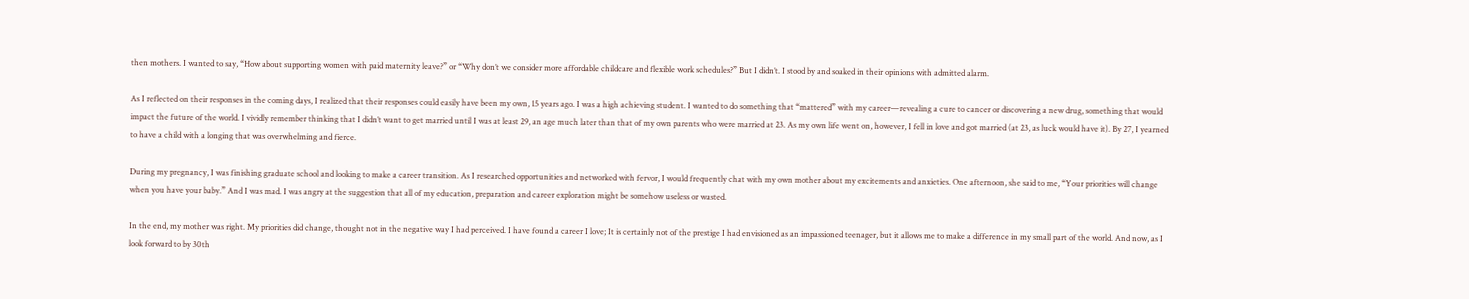then mothers. I wanted to say, “How about supporting women with paid maternity leave?” or “Why don’t we consider more affordable childcare and flexible work schedules?” But I didn’t. I stood by and soaked in their opinions with admitted alarm.

As I reflected on their responses in the coming days, I realized that their responses could easily have been my own, 15 years ago. I was a high achieving student. I wanted to do something that “mattered” with my career—revealing a cure to cancer or discovering a new drug, something that would impact the future of the world. I vividly remember thinking that I didn’t want to get married until I was at least 29, an age much later than that of my own parents who were married at 23. As my own life went on, however, I fell in love and got married (at 23, as luck would have it). By 27, I yearned to have a child with a longing that was overwhelming and fierce.

During my pregnancy, I was finishing graduate school and looking to make a career transition. As I researched opportunities and networked with fervor, I would frequently chat with my own mother about my excitements and anxieties. One afternoon, she said to me, “Your priorities will change when you have your baby.” And I was mad. I was angry at the suggestion that all of my education, preparation and career exploration might be somehow useless or wasted.

In the end, my mother was right. My priorities did change, thought not in the negative way I had perceived. I have found a career I love; It is certainly not of the prestige I had envisioned as an impassioned teenager, but it allows me to make a difference in my small part of the world. And now, as I look forward to by 30th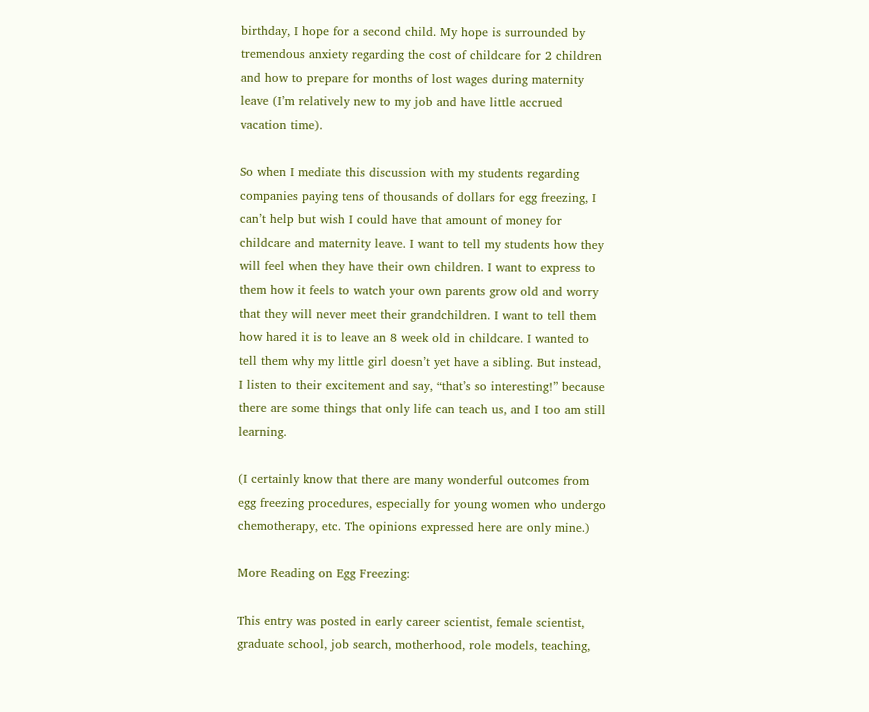birthday, I hope for a second child. My hope is surrounded by tremendous anxiety regarding the cost of childcare for 2 children and how to prepare for months of lost wages during maternity leave (I’m relatively new to my job and have little accrued vacation time).

So when I mediate this discussion with my students regarding companies paying tens of thousands of dollars for egg freezing, I can’t help but wish I could have that amount of money for childcare and maternity leave. I want to tell my students how they will feel when they have their own children. I want to express to them how it feels to watch your own parents grow old and worry that they will never meet their grandchildren. I want to tell them how hared it is to leave an 8 week old in childcare. I wanted to tell them why my little girl doesn’t yet have a sibling. But instead, I listen to their excitement and say, “that’s so interesting!” because there are some things that only life can teach us, and I too am still learning.

(I certainly know that there are many wonderful outcomes from egg freezing procedures, especially for young women who undergo chemotherapy, etc. The opinions expressed here are only mine.)

More Reading on Egg Freezing:

This entry was posted in early career scientist, female scientist, graduate school, job search, motherhood, role models, teaching,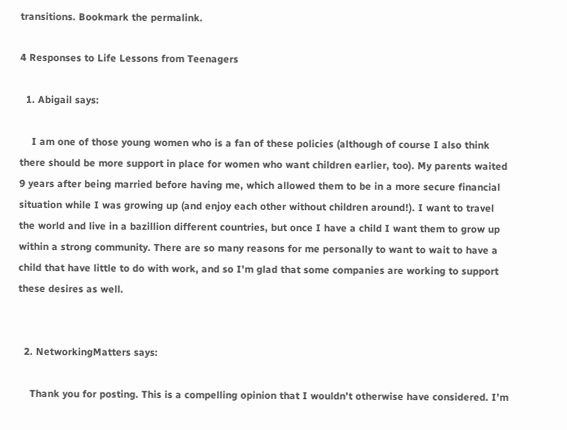transitions. Bookmark the permalink.

4 Responses to Life Lessons from Teenagers

  1. Abigail says:

    I am one of those young women who is a fan of these policies (although of course I also think there should be more support in place for women who want children earlier, too). My parents waited 9 years after being married before having me, which allowed them to be in a more secure financial situation while I was growing up (and enjoy each other without children around!). I want to travel the world and live in a bazillion different countries, but once I have a child I want them to grow up within a strong community. There are so many reasons for me personally to want to wait to have a child that have little to do with work, and so I’m glad that some companies are working to support these desires as well.


  2. NetworkingMatters says:

    Thank you for posting. This is a compelling opinion that I wouldn’t otherwise have considered. I’m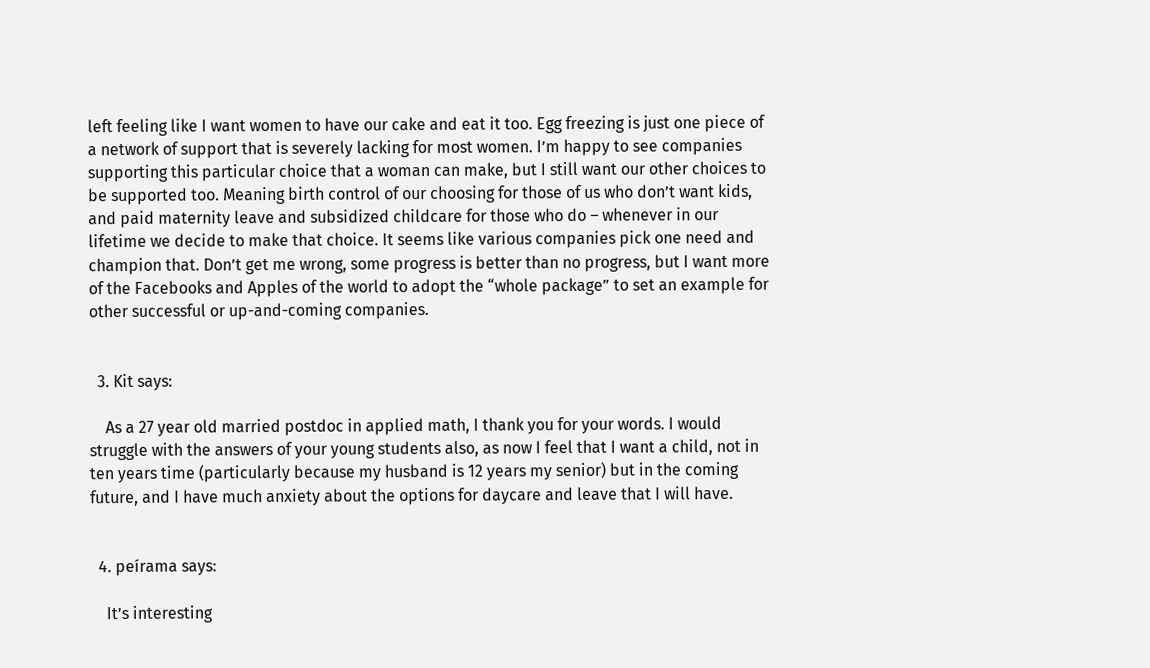left feeling like I want women to have our cake and eat it too. Egg freezing is just one piece of a network of support that is severely lacking for most women. I’m happy to see companies supporting this particular choice that a woman can make, but I still want our other choices to be supported too. Meaning birth control of our choosing for those of us who don’t want kids, and paid maternity leave and subsidized childcare for those who do – whenever in our lifetime we decide to make that choice. It seems like various companies pick one need and champion that. Don’t get me wrong, some progress is better than no progress, but I want more of the Facebooks and Apples of the world to adopt the “whole package” to set an example for other successful or up-and-coming companies.


  3. Kit says:

    As a 27 year old married postdoc in applied math, I thank you for your words. I would struggle with the answers of your young students also, as now I feel that I want a child, not in ten years time (particularly because my husband is 12 years my senior) but in the coming future, and I have much anxiety about the options for daycare and leave that I will have.


  4. peírama says:

    It’s interesting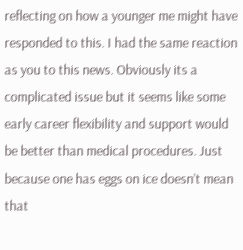reflecting on how a younger me might have responded to this. I had the same reaction as you to this news. Obviously its a complicated issue but it seems like some early career flexibility and support would be better than medical procedures. Just because one has eggs on ice doesn’t mean that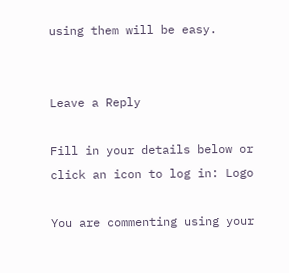using them will be easy.


Leave a Reply

Fill in your details below or click an icon to log in: Logo

You are commenting using your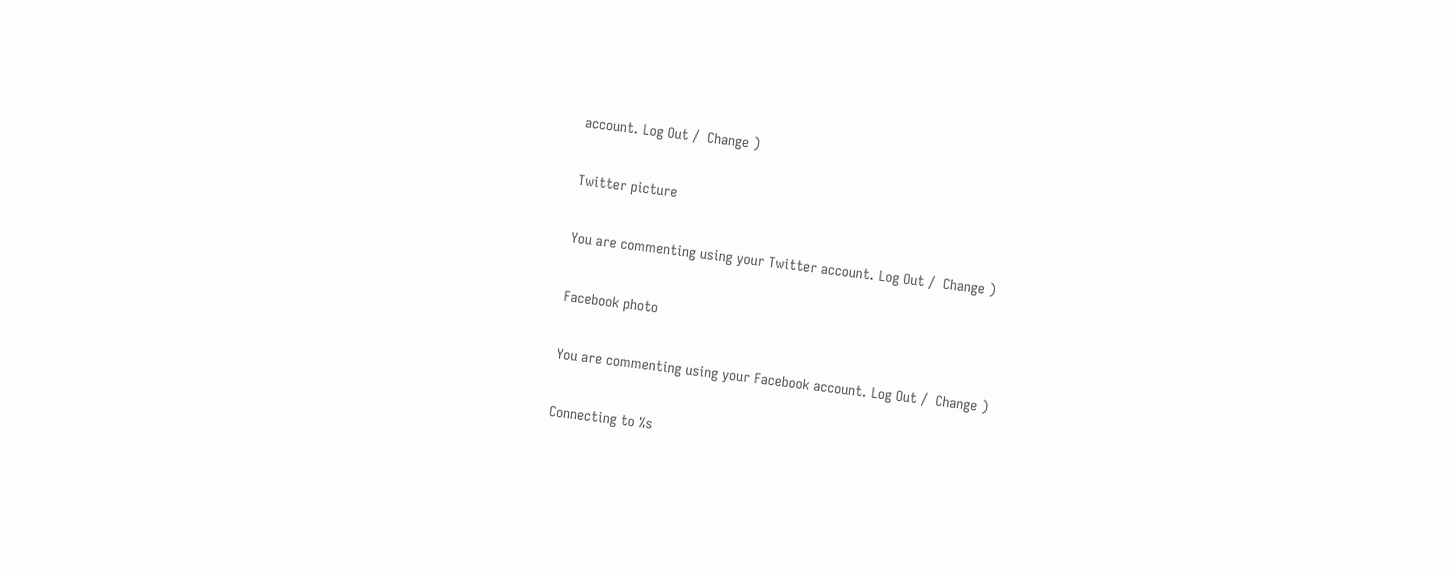account. Log Out /  Change )

Twitter picture

You are commenting using your Twitter account. Log Out /  Change )

Facebook photo

You are commenting using your Facebook account. Log Out /  Change )

Connecting to %s